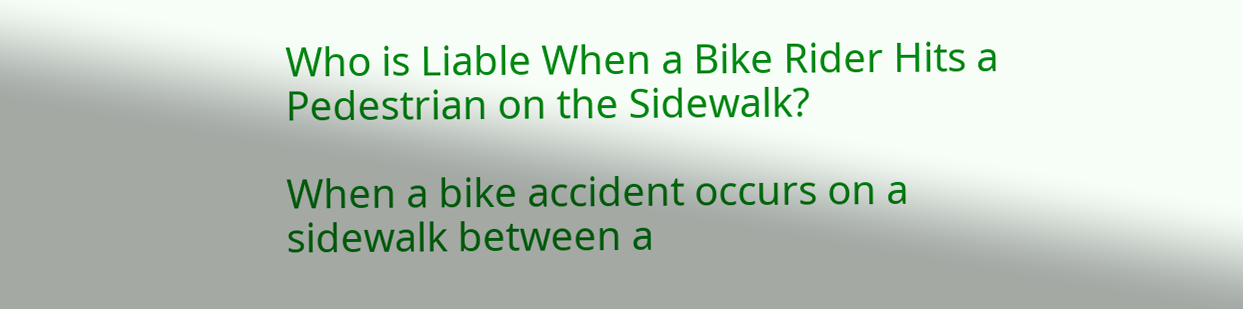Who is Liable When a Bike Rider Hits a Pedestrian on the Sidewalk?

When a bike accident occurs on a sidewalk between a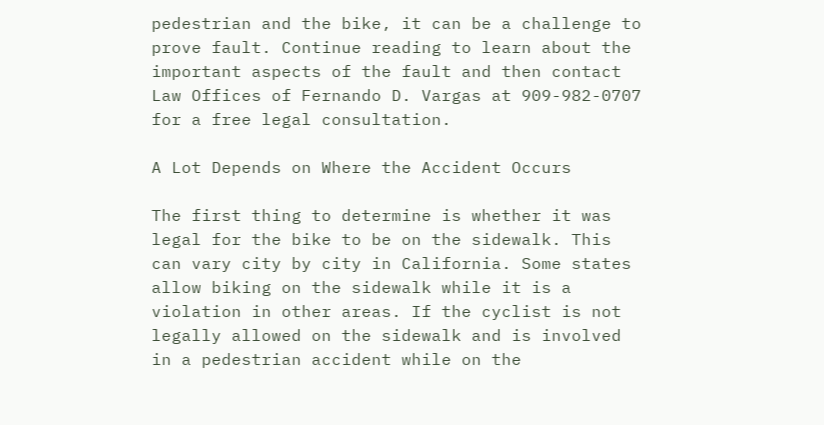pedestrian and the bike, it can be a challenge to prove fault. Continue reading to learn about the important aspects of the fault and then contact Law Offices of Fernando D. Vargas at 909-982-0707 for a free legal consultation.

A Lot Depends on Where the Accident Occurs

The first thing to determine is whether it was legal for the bike to be on the sidewalk. This can vary city by city in California. Some states allow biking on the sidewalk while it is a violation in other areas. If the cyclist is not legally allowed on the sidewalk and is involved in a pedestrian accident while on the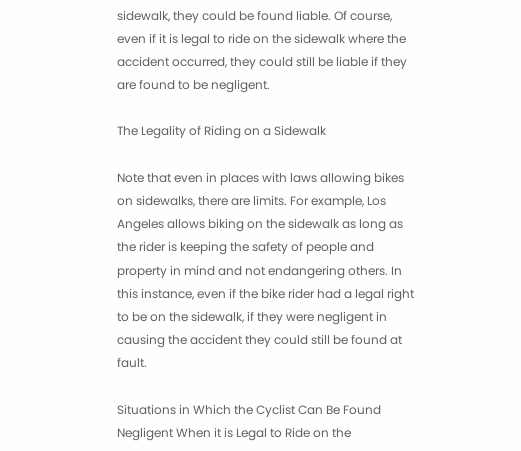sidewalk, they could be found liable. Of course, even if it is legal to ride on the sidewalk where the accident occurred, they could still be liable if they are found to be negligent.

The Legality of Riding on a Sidewalk

Note that even in places with laws allowing bikes on sidewalks, there are limits. For example, Los Angeles allows biking on the sidewalk as long as the rider is keeping the safety of people and property in mind and not endangering others. In this instance, even if the bike rider had a legal right to be on the sidewalk, if they were negligent in causing the accident they could still be found at fault.

Situations in Which the Cyclist Can Be Found Negligent When it is Legal to Ride on the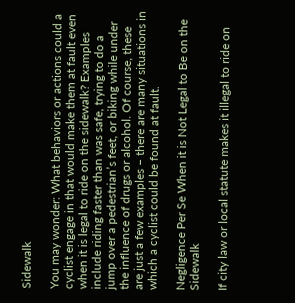Sidewalk

You may wonder: What behaviors or actions could a cyclist engage in that would make them at fault even when it is legal to ride on the sidewalk? Examples include riding faster than was safe, trying to do a jump over a pedestrian’s feet, or biking while under the influence of drugs or alcohol. Of course, these are just a few examples – there are many situations in which a cyclist could be found at fault.

Negligence Per Se When it is Not Legal to Be on the Sidewalk

If city law or local statute makes it illegal to ride on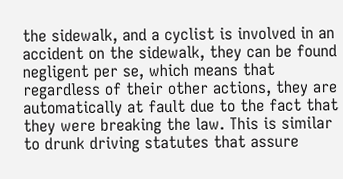the sidewalk, and a cyclist is involved in an accident on the sidewalk, they can be found negligent per se, which means that regardless of their other actions, they are automatically at fault due to the fact that they were breaking the law. This is similar to drunk driving statutes that assure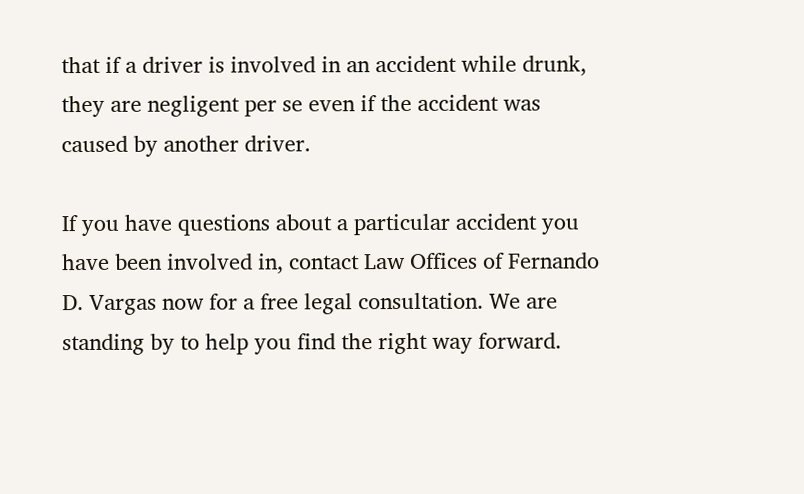that if a driver is involved in an accident while drunk, they are negligent per se even if the accident was caused by another driver.

If you have questions about a particular accident you have been involved in, contact Law Offices of Fernando D. Vargas now for a free legal consultation. We are standing by to help you find the right way forward.